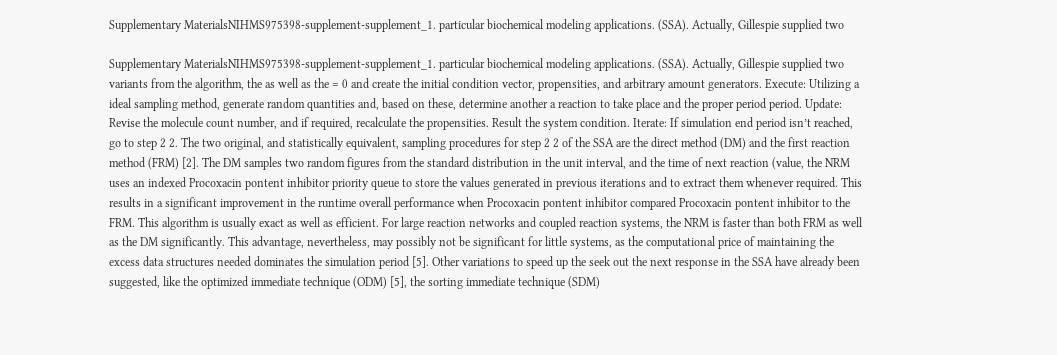Supplementary MaterialsNIHMS975398-supplement-supplement_1. particular biochemical modeling applications. (SSA). Actually, Gillespie supplied two

Supplementary MaterialsNIHMS975398-supplement-supplement_1. particular biochemical modeling applications. (SSA). Actually, Gillespie supplied two variants from the algorithm, the as well as the = 0 and create the initial condition vector, propensities, and arbitrary amount generators. Execute: Utilizing a ideal sampling method, generate random quantities and, based on these, determine another a reaction to take place and the proper period period. Update: Revise the molecule count number, and if required, recalculate the propensities. Result the system condition. Iterate: If simulation end period isn’t reached, go to step 2 2. The two original, and statistically equivalent, sampling procedures for step 2 2 of the SSA are the direct method (DM) and the first reaction method (FRM) [2]. The DM samples two random figures from the standard distribution in the unit interval, and the time of next reaction (value, the NRM uses an indexed Procoxacin pontent inhibitor priority queue to store the values generated in previous iterations and to extract them whenever required. This results in a significant improvement in the runtime overall performance when Procoxacin pontent inhibitor compared Procoxacin pontent inhibitor to the FRM. This algorithm is usually exact as well as efficient. For large reaction networks and coupled reaction systems, the NRM is faster than both FRM as well as the DM significantly. This advantage, nevertheless, may possibly not be significant for little systems, as the computational price of maintaining the excess data structures needed dominates the simulation period [5]. Other variations to speed up the seek out the next response in the SSA have already been suggested, like the optimized immediate technique (ODM) [5], the sorting immediate technique (SDM)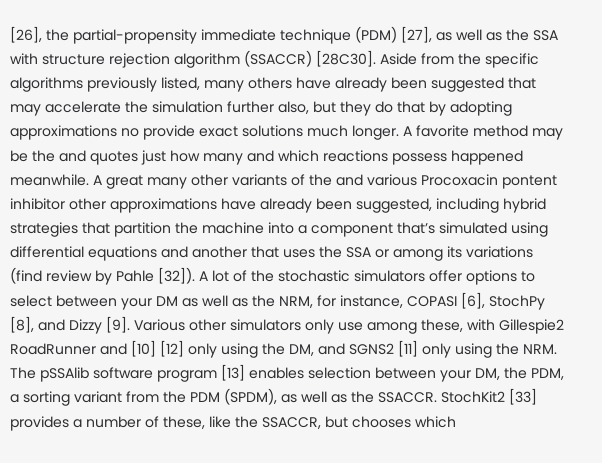[26], the partial-propensity immediate technique (PDM) [27], as well as the SSA with structure rejection algorithm (SSACCR) [28C30]. Aside from the specific algorithms previously listed, many others have already been suggested that may accelerate the simulation further also, but they do that by adopting approximations no provide exact solutions much longer. A favorite method may be the and quotes just how many and which reactions possess happened meanwhile. A great many other variants of the and various Procoxacin pontent inhibitor other approximations have already been suggested, including hybrid strategies that partition the machine into a component that’s simulated using differential equations and another that uses the SSA or among its variations (find review by Pahle [32]). A lot of the stochastic simulators offer options to select between your DM as well as the NRM, for instance, COPASI [6], StochPy [8], and Dizzy [9]. Various other simulators only use among these, with Gillespie2 RoadRunner and [10] [12] only using the DM, and SGNS2 [11] only using the NRM. The pSSAlib software program [13] enables selection between your DM, the PDM, a sorting variant from the PDM (SPDM), as well as the SSACCR. StochKit2 [33] provides a number of these, like the SSACCR, but chooses which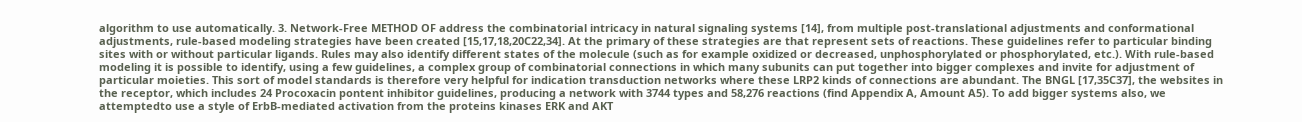algorithm to use automatically. 3. Network-Free METHOD OF address the combinatorial intricacy in natural signaling systems [14], from multiple post-translational adjustments and conformational adjustments, rule-based modeling strategies have been created [15,17,18,20C22,34]. At the primary of these strategies are that represent sets of reactions. These guidelines refer to particular binding sites with or without particular ligands. Rules may also identify different states of the molecule (such as for example oxidized or decreased, unphosphorylated or phosphorylated, etc.). With rule-based modeling it is possible to identify, using a few guidelines, a complex group of combinatorial connections in which many subunits can put together into bigger complexes and invite for adjustment of particular moieties. This sort of model standards is therefore very helpful for indication transduction networks where these LRP2 kinds of connections are abundant. The BNGL [17,35C37], the websites in the receptor, which includes 24 Procoxacin pontent inhibitor guidelines, producing a network with 3744 types and 58,276 reactions (find Appendix A, Amount A5). To add bigger systems also, we attemptedto use a style of ErbB-mediated activation from the proteins kinases ERK and AKT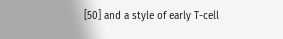[50] and a style of early T-cell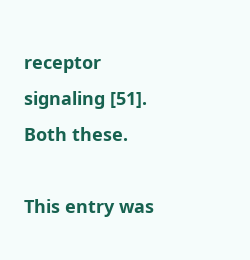receptor signaling [51]. Both these.

This entry was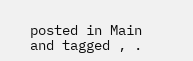posted in Main and tagged , .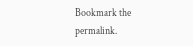Bookmark the permalink.